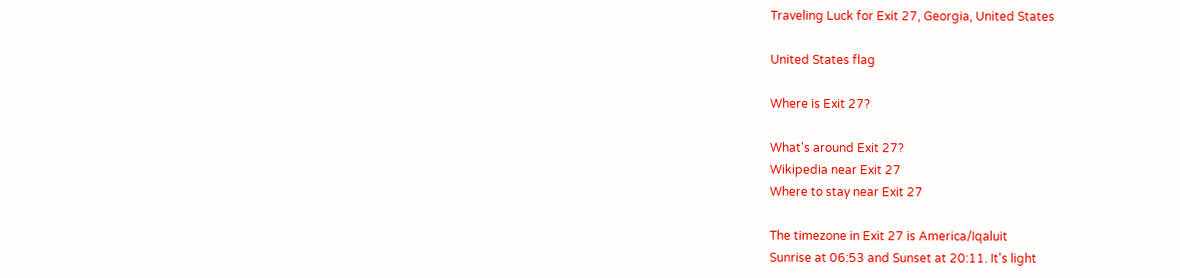Traveling Luck for Exit 27, Georgia, United States

United States flag

Where is Exit 27?

What's around Exit 27?
Wikipedia near Exit 27
Where to stay near Exit 27

The timezone in Exit 27 is America/Iqaluit
Sunrise at 06:53 and Sunset at 20:11. It's light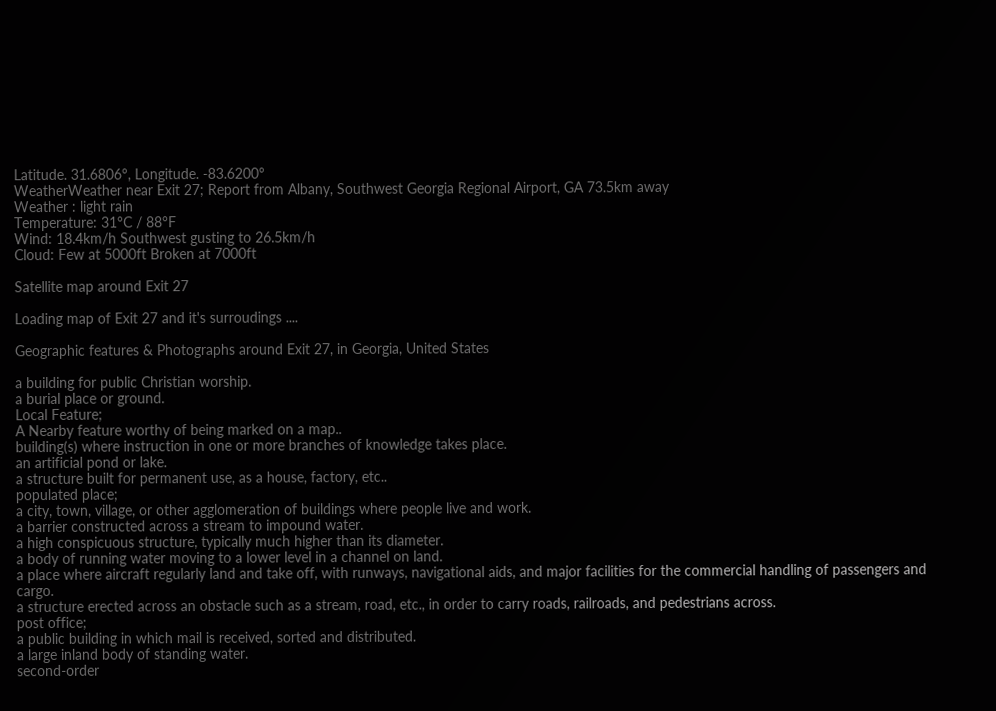Latitude. 31.6806°, Longitude. -83.6200°
WeatherWeather near Exit 27; Report from Albany, Southwest Georgia Regional Airport, GA 73.5km away
Weather : light rain
Temperature: 31°C / 88°F
Wind: 18.4km/h Southwest gusting to 26.5km/h
Cloud: Few at 5000ft Broken at 7000ft

Satellite map around Exit 27

Loading map of Exit 27 and it's surroudings ....

Geographic features & Photographs around Exit 27, in Georgia, United States

a building for public Christian worship.
a burial place or ground.
Local Feature;
A Nearby feature worthy of being marked on a map..
building(s) where instruction in one or more branches of knowledge takes place.
an artificial pond or lake.
a structure built for permanent use, as a house, factory, etc..
populated place;
a city, town, village, or other agglomeration of buildings where people live and work.
a barrier constructed across a stream to impound water.
a high conspicuous structure, typically much higher than its diameter.
a body of running water moving to a lower level in a channel on land.
a place where aircraft regularly land and take off, with runways, navigational aids, and major facilities for the commercial handling of passengers and cargo.
a structure erected across an obstacle such as a stream, road, etc., in order to carry roads, railroads, and pedestrians across.
post office;
a public building in which mail is received, sorted and distributed.
a large inland body of standing water.
second-order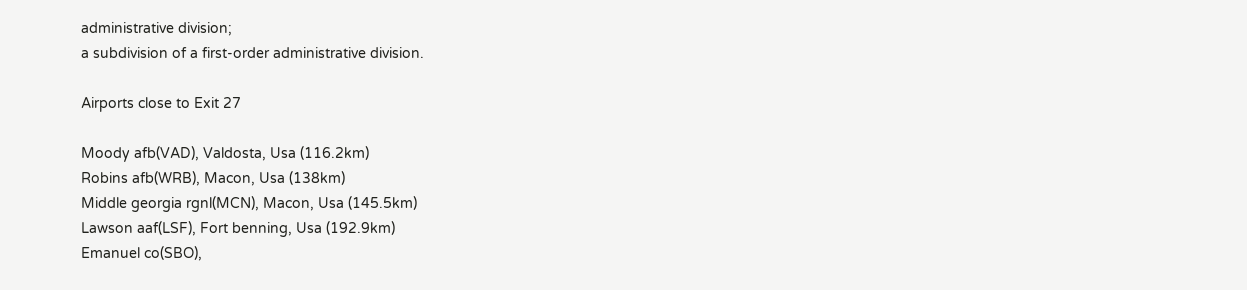administrative division;
a subdivision of a first-order administrative division.

Airports close to Exit 27

Moody afb(VAD), Valdosta, Usa (116.2km)
Robins afb(WRB), Macon, Usa (138km)
Middle georgia rgnl(MCN), Macon, Usa (145.5km)
Lawson aaf(LSF), Fort benning, Usa (192.9km)
Emanuel co(SBO),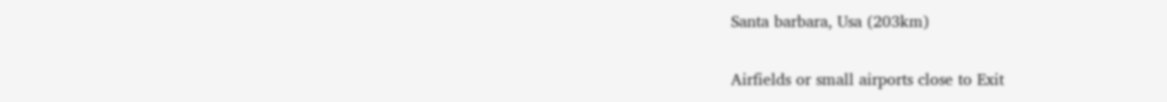Santa barbara, Usa (203km)

Airfields or small airports close to Exit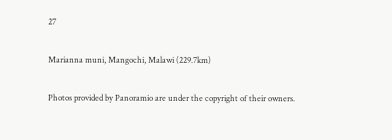27

Marianna muni, Mangochi, Malawi (229.7km)

Photos provided by Panoramio are under the copyright of their owners.